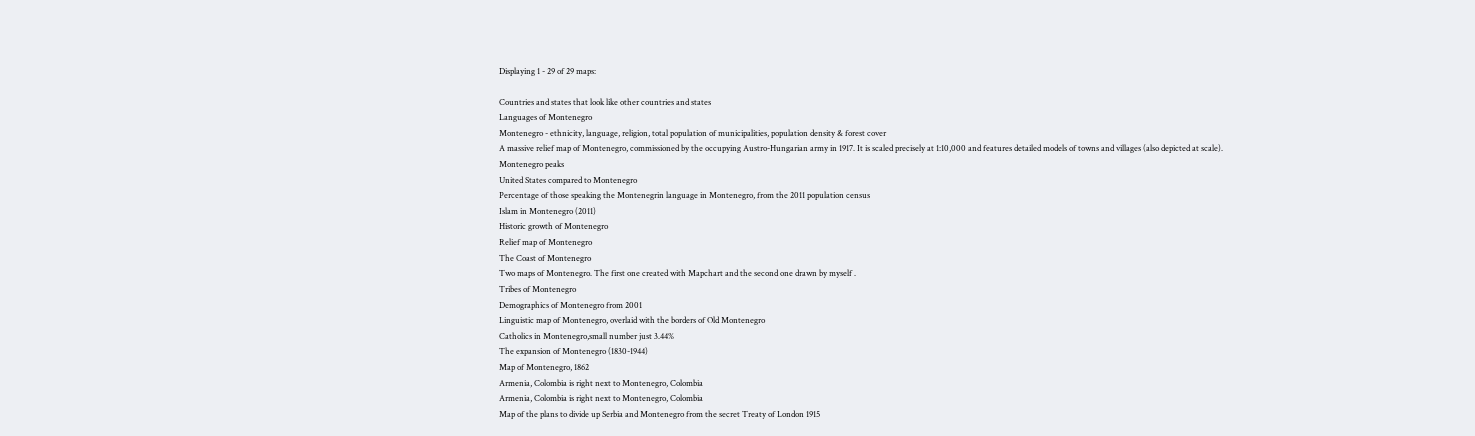Displaying 1 - 29 of 29 maps:

Countries and states that look like other countries and states
Languages of Montenegro
Montenegro - ethnicity, language, religion, total population of municipalities, population density & forest cover
A massive relief map of Montenegro, commissioned by the occupying Austro-Hungarian army in 1917. It is scaled precisely at 1:10,000 and features detailed models of towns and villages (also depicted at scale).
Montenegro peaks
United States compared to Montenegro
Percentage of those speaking the Montenegrin language in Montenegro, from the 2011 population census
Islam in Montenegro (2011)
Historic growth of Montenegro
Relief map of Montenegro
The Coast of Montenegro
Two maps of Montenegro. The first one created with Mapchart and the second one drawn by myself .
Tribes of Montenegro
Demographics of Montenegro from 2001
Linguistic map of Montenegro, overlaid with the borders of Old Montenegro
Catholics in Montenegro,small number just 3.44%
The expansion of Montenegro (1830-1944)
Map of Montenegro, 1862
Armenia, Colombia is right next to Montenegro, Colombia
Armenia, Colombia is right next to Montenegro, Colombia
Map of the plans to divide up Serbia and Montenegro from the secret Treaty of London 1915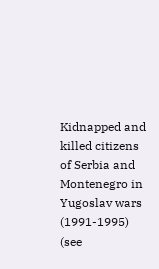Kidnapped and killed citizens of Serbia and Montenegro in Yugoslav wars (1991-1995) (see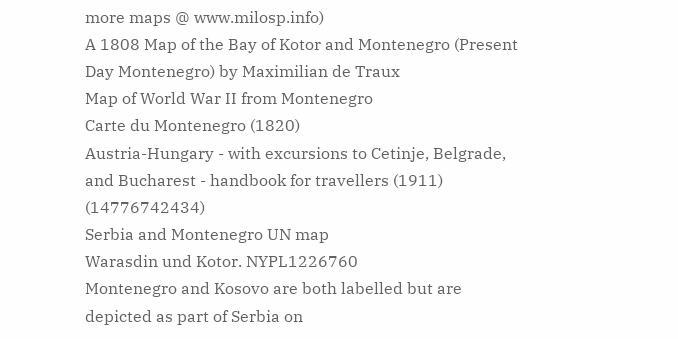more maps @ www.milosp.info)
A 1808 Map of the Bay of Kotor and Montenegro (Present Day Montenegro) by Maximilian de Traux
Map of World War II from Montenegro
Carte du Montenegro (1820)
Austria-Hungary - with excursions to Cetinje, Belgrade, and Bucharest - handbook for travellers (1911) (14776742434)
Serbia and Montenegro UN map
Warasdin und Kotor. NYPL1226760
Montenegro and Kosovo are both labelled but are depicted as part of Serbia on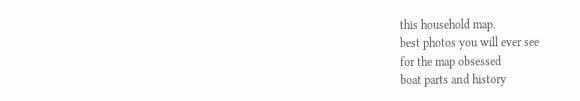this household map.
best photos you will ever see
for the map obsessed
boat parts and history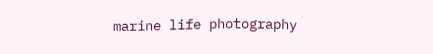marine life photography